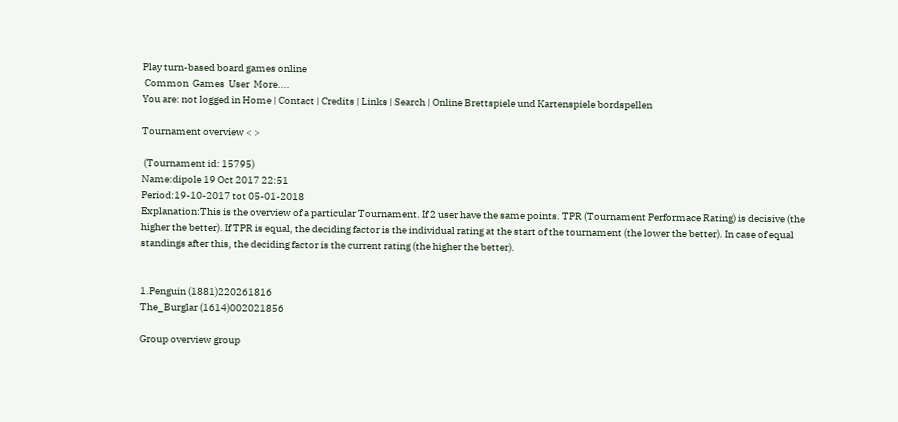Play turn-based board games online
 Common  Games  User  More....
You are: not logged in Home | Contact | Credits | Links | Search | Online Brettspiele und Kartenspiele bordspellen

Tournament overview < >

 (Tournament id: 15795)
Name:dipole 19 Oct 2017 22:51
Period:19-10-2017 tot 05-01-2018
Explanation:This is the overview of a particular Tournament. If 2 user have the same points. TPR (Tournament Performace Rating) is decisive (the higher the better). If TPR is equal, the deciding factor is the individual rating at the start of the tournament (the lower the better). In case of equal standings after this, the deciding factor is the current rating (the higher the better).


1.Penguin (1881)220261816
The_Burglar (1614)002021856

Group overview group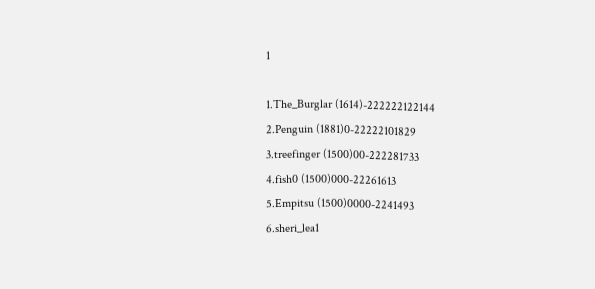1

1.The_Burglar (1614)-222222122144
2.Penguin (1881)0-22222101829
3.treefinger (1500)00-222281733
4.fish0 (1500)000-22261613
5.Empitsu (1500)0000-2241493
6.sheri_lea1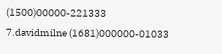(1500)00000-221333
7.davidmilne (1681)000000-01033